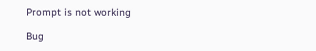Prompt is not working

Bug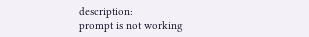description:
prompt is not working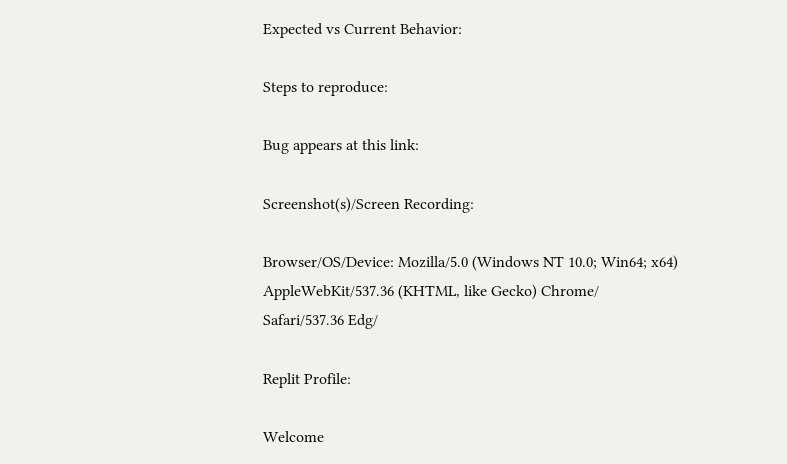Expected vs Current Behavior:

Steps to reproduce:

Bug appears at this link:

Screenshot(s)/Screen Recording:

Browser/OS/Device: Mozilla/5.0 (Windows NT 10.0; Win64; x64) AppleWebKit/537.36 (KHTML, like Gecko) Chrome/ Safari/537.36 Edg/

Replit Profile:

Welcome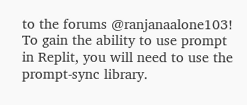to the forums @ranjanaalone103!
To gain the ability to use prompt in Replit, you will need to use the prompt-sync library.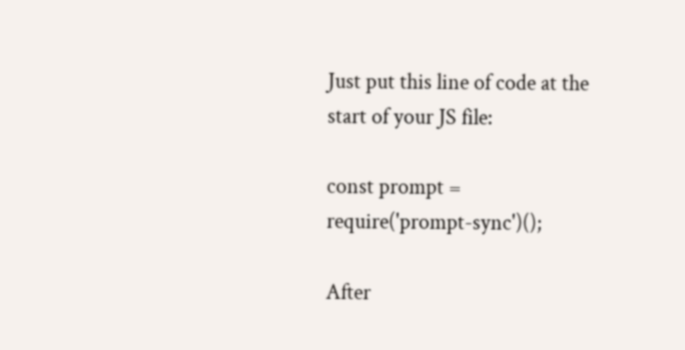Just put this line of code at the start of your JS file:

const prompt = require('prompt-sync')();

After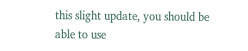this slight update, you should be able to use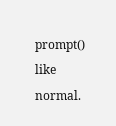prompt() like normal.